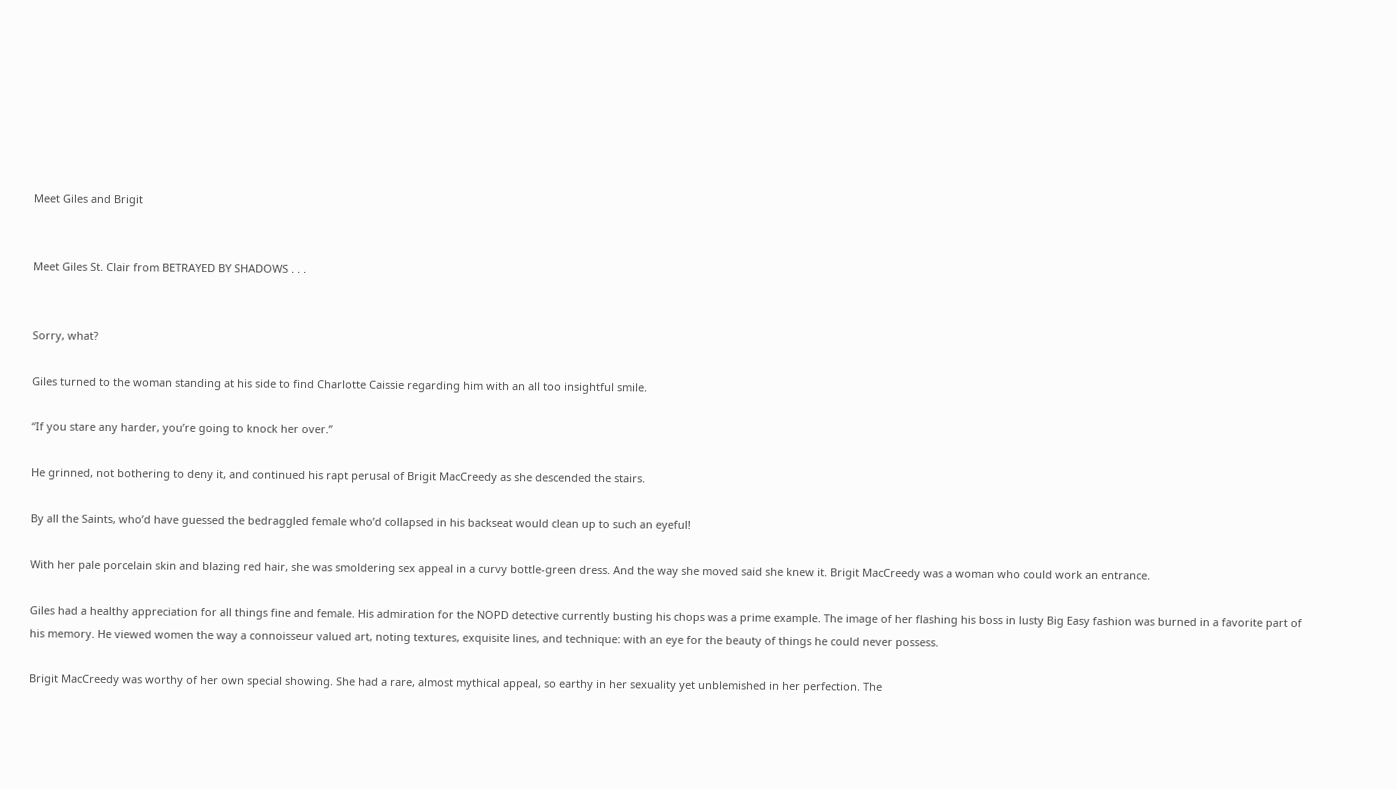Meet Giles and Brigit


Meet Giles St. Clair from BETRAYED BY SHADOWS . . .


Sorry, what?

Giles turned to the woman standing at his side to find Charlotte Caissie regarding him with an all too insightful smile.

“If you stare any harder, you’re going to knock her over.”

He grinned, not bothering to deny it, and continued his rapt perusal of Brigit MacCreedy as she descended the stairs.

By all the Saints, who’d have guessed the bedraggled female who’d collapsed in his backseat would clean up to such an eyeful!

With her pale porcelain skin and blazing red hair, she was smoldering sex appeal in a curvy bottle-green dress. And the way she moved said she knew it. Brigit MacCreedy was a woman who could work an entrance.

Giles had a healthy appreciation for all things fine and female. His admiration for the NOPD detective currently busting his chops was a prime example. The image of her flashing his boss in lusty Big Easy fashion was burned in a favorite part of his memory. He viewed women the way a connoisseur valued art, noting textures, exquisite lines, and technique: with an eye for the beauty of things he could never possess.

Brigit MacCreedy was worthy of her own special showing. She had a rare, almost mythical appeal, so earthy in her sexuality yet unblemished in her perfection. The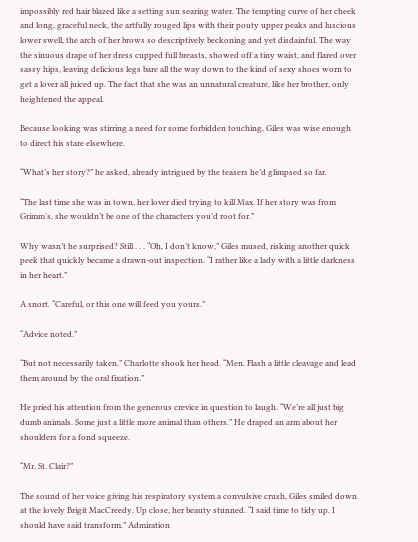impossibly red hair blazed like a setting sun searing water. The tempting curve of her cheek and long, graceful neck, the artfully rouged lips with their pouty upper peaks and luscious lower swell, the arch of her brows so descriptively beckoning and yet disdainful. The way the sinuous drape of her dress cupped full breasts, showed off a tiny waist, and flared over sassy hips, leaving delicious legs bare all the way down to the kind of sexy shoes worn to get a lover all juiced up. The fact that she was an unnatural creature, like her brother, only heightened the appeal.

Because looking was stirring a need for some forbidden touching, Giles was wise enough to direct his stare elsewhere.

“What’s her story?” he asked, already intrigued by the teasers he’d glimpsed so far.

“The last time she was in town, her lover died trying to kill Max. If her story was from Grimm’s, she wouldn’t be one of the characters you’d root for.”

Why wasn’t he surprised? Still . . . “Oh, I don’t know,” Giles mused, risking another quick peek that quickly became a drawn-out inspection. “I rather like a lady with a little darkness in her heart.”

A snort. “Careful, or this one will feed you yours.”

“Advice noted.”

“But not necessarily taken.” Charlotte shook her head. “Men. Flash a little cleavage and lead them around by the oral fixation.”

He pried his attention from the generous crevice in question to laugh. “We’re all just big dumb animals. Some just a little more animal than others.” He draped an arm about her shoulders for a fond squeeze.

“Mr. St. Clair?”

The sound of her voice giving his respiratory system a convulsive crush, Giles smiled down at the lovely Brigit MacCreedy. Up close, her beauty stunned. “I said time to tidy up. I should have said transform.” Admiration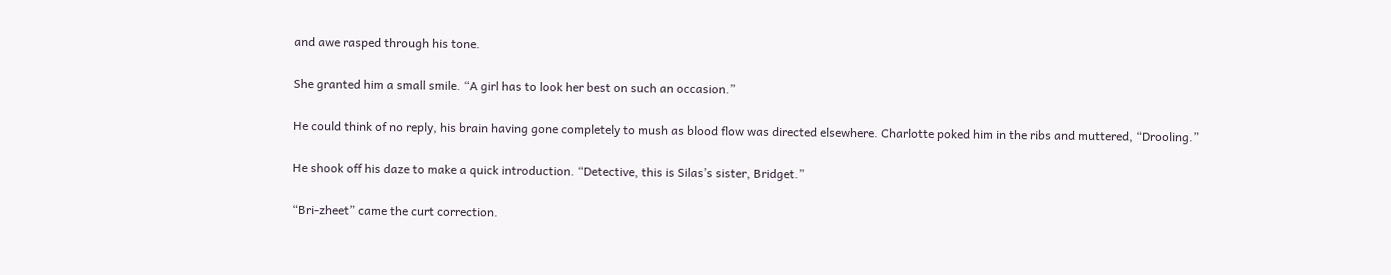and awe rasped through his tone.

She granted him a small smile. “A girl has to look her best on such an occasion.”

He could think of no reply, his brain having gone completely to mush as blood flow was directed elsewhere. Charlotte poked him in the ribs and muttered, “Drooling.”

He shook off his daze to make a quick introduction. “Detective, this is Silas’s sister, Bridget.”

“Bri-zheet” came the curt correction.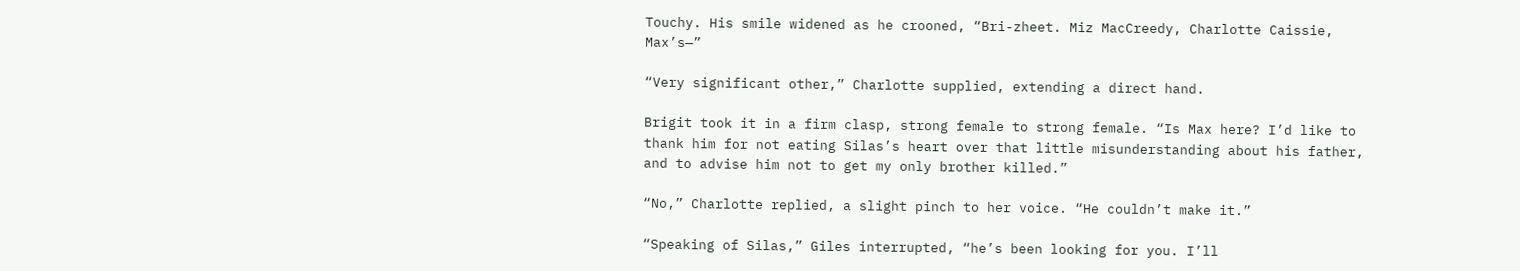Touchy. His smile widened as he crooned, “Bri-zheet. Miz MacCreedy, Charlotte Caissie, Max’s—”

“Very significant other,” Charlotte supplied, extending a direct hand.

Brigit took it in a firm clasp, strong female to strong female. “Is Max here? I’d like to thank him for not eating Silas’s heart over that little misunderstanding about his father, and to advise him not to get my only brother killed.”

“No,” Charlotte replied, a slight pinch to her voice. “He couldn’t make it.”

“Speaking of Silas,” Giles interrupted, “he’s been looking for you. I’ll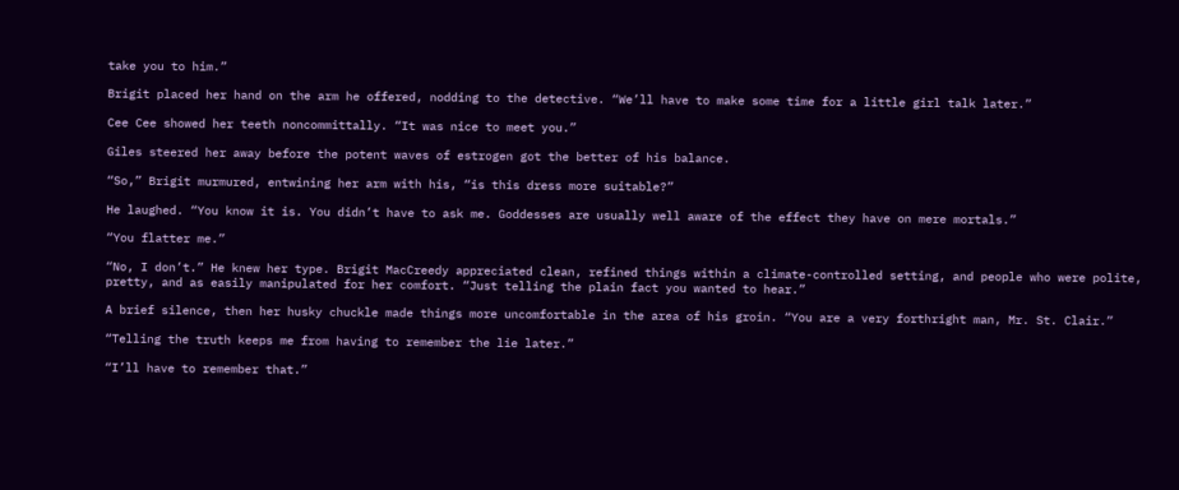take you to him.”

Brigit placed her hand on the arm he offered, nodding to the detective. “We’ll have to make some time for a little girl talk later.”

Cee Cee showed her teeth noncommittally. “It was nice to meet you.”

Giles steered her away before the potent waves of estrogen got the better of his balance.

“So,” Brigit murmured, entwining her arm with his, “is this dress more suitable?”

He laughed. “You know it is. You didn’t have to ask me. Goddesses are usually well aware of the effect they have on mere mortals.”

“You flatter me.”

“No, I don’t.” He knew her type. Brigit MacCreedy appreciated clean, refined things within a climate-controlled setting, and people who were polite, pretty, and as easily manipulated for her comfort. “Just telling the plain fact you wanted to hear.”

A brief silence, then her husky chuckle made things more uncomfortable in the area of his groin. “You are a very forthright man, Mr. St. Clair.”

“Telling the truth keeps me from having to remember the lie later.”

“I’ll have to remember that.”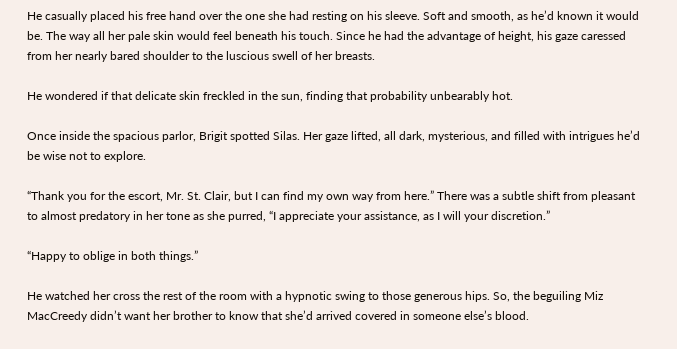He casually placed his free hand over the one she had resting on his sleeve. Soft and smooth, as he’d known it would be. The way all her pale skin would feel beneath his touch. Since he had the advantage of height, his gaze caressed from her nearly bared shoulder to the luscious swell of her breasts.

He wondered if that delicate skin freckled in the sun, finding that probability unbearably hot.

Once inside the spacious parlor, Brigit spotted Silas. Her gaze lifted, all dark, mysterious, and filled with intrigues he’d be wise not to explore.

“Thank you for the escort, Mr. St. Clair, but I can find my own way from here.” There was a subtle shift from pleasant to almost predatory in her tone as she purred, “I appreciate your assistance, as I will your discretion.”

“Happy to oblige in both things.”

He watched her cross the rest of the room with a hypnotic swing to those generous hips. So, the beguiling Miz MacCreedy didn’t want her brother to know that she’d arrived covered in someone else’s blood.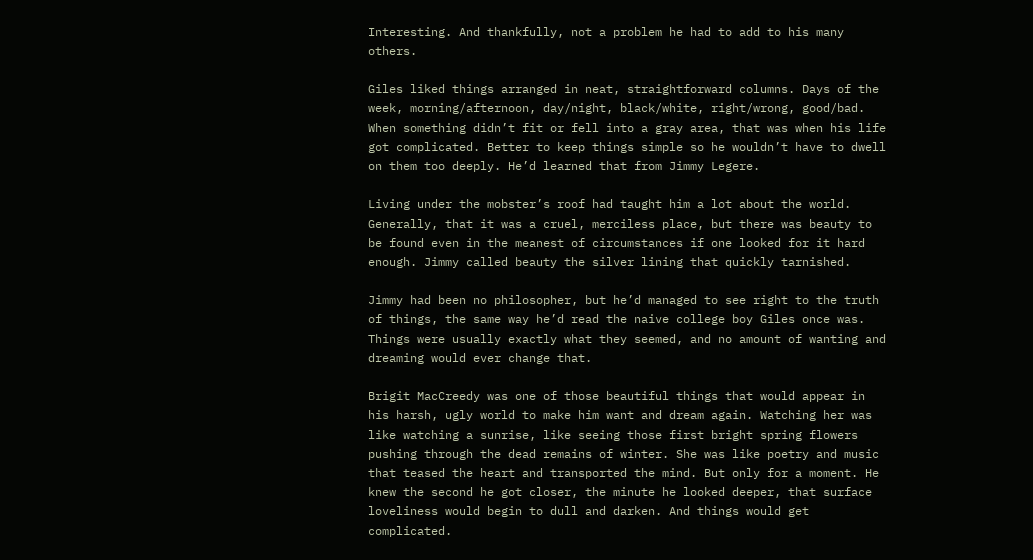Interesting. And thankfully, not a problem he had to add to his many others.

Giles liked things arranged in neat, straightforward columns. Days of the week, morning/afternoon, day/night, black/white, right/wrong, good/bad. When something didn’t fit or fell into a gray area, that was when his life got complicated. Better to keep things simple so he wouldn’t have to dwell on them too deeply. He’d learned that from Jimmy Legere.

Living under the mobster’s roof had taught him a lot about the world. Generally, that it was a cruel, merciless place, but there was beauty to be found even in the meanest of circumstances if one looked for it hard enough. Jimmy called beauty the silver lining that quickly tarnished.

Jimmy had been no philosopher, but he’d managed to see right to the truth of things, the same way he’d read the naive college boy Giles once was. Things were usually exactly what they seemed, and no amount of wanting and dreaming would ever change that.

Brigit MacCreedy was one of those beautiful things that would appear in his harsh, ugly world to make him want and dream again. Watching her was like watching a sunrise, like seeing those first bright spring flowers pushing through the dead remains of winter. She was like poetry and music that teased the heart and transported the mind. But only for a moment. He knew the second he got closer, the minute he looked deeper, that surface loveliness would begin to dull and darken. And things would get complicated.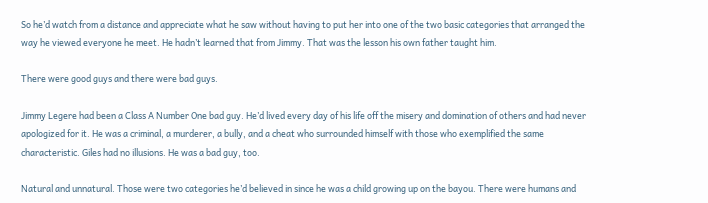So he’d watch from a distance and appreciate what he saw without having to put her into one of the two basic categories that arranged the way he viewed everyone he meet. He hadn’t learned that from Jimmy. That was the lesson his own father taught him.

There were good guys and there were bad guys.

Jimmy Legere had been a Class A Number One bad guy. He’d lived every day of his life off the misery and domination of others and had never apologized for it. He was a criminal, a murderer, a bully, and a cheat who surrounded himself with those who exemplified the same characteristic. Giles had no illusions. He was a bad guy, too.

Natural and unnatural. Those were two categories he’d believed in since he was a child growing up on the bayou. There were humans and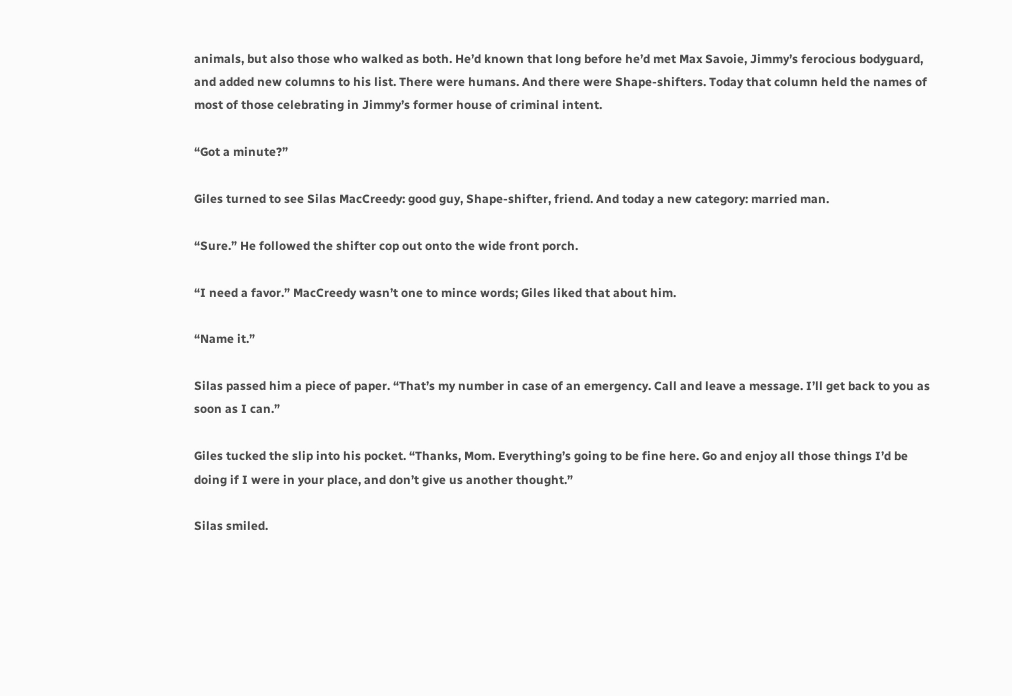animals, but also those who walked as both. He’d known that long before he’d met Max Savoie, Jimmy’s ferocious bodyguard, and added new columns to his list. There were humans. And there were Shape-shifters. Today that column held the names of most of those celebrating in Jimmy’s former house of criminal intent.

“Got a minute?”

Giles turned to see Silas MacCreedy: good guy, Shape-shifter, friend. And today a new category: married man.

“Sure.” He followed the shifter cop out onto the wide front porch.

“I need a favor.” MacCreedy wasn’t one to mince words; Giles liked that about him.

“Name it.”

Silas passed him a piece of paper. “That’s my number in case of an emergency. Call and leave a message. I’ll get back to you as soon as I can.”

Giles tucked the slip into his pocket. “Thanks, Mom. Everything’s going to be fine here. Go and enjoy all those things I’d be doing if I were in your place, and don’t give us another thought.”

Silas smiled.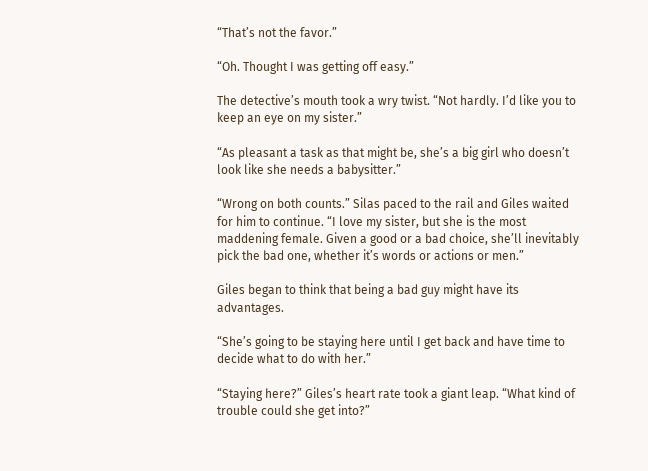“That’s not the favor.”

“Oh. Thought I was getting off easy.”

The detective’s mouth took a wry twist. “Not hardly. I’d like you to keep an eye on my sister.”

“As pleasant a task as that might be, she’s a big girl who doesn’t look like she needs a babysitter.”

“Wrong on both counts.” Silas paced to the rail and Giles waited for him to continue. “I love my sister, but she is the most maddening female. Given a good or a bad choice, she’ll inevitably pick the bad one, whether it’s words or actions or men.”

Giles began to think that being a bad guy might have its advantages.

“She’s going to be staying here until I get back and have time to decide what to do with her.”

“Staying here?” Giles’s heart rate took a giant leap. “What kind of trouble could she get into?”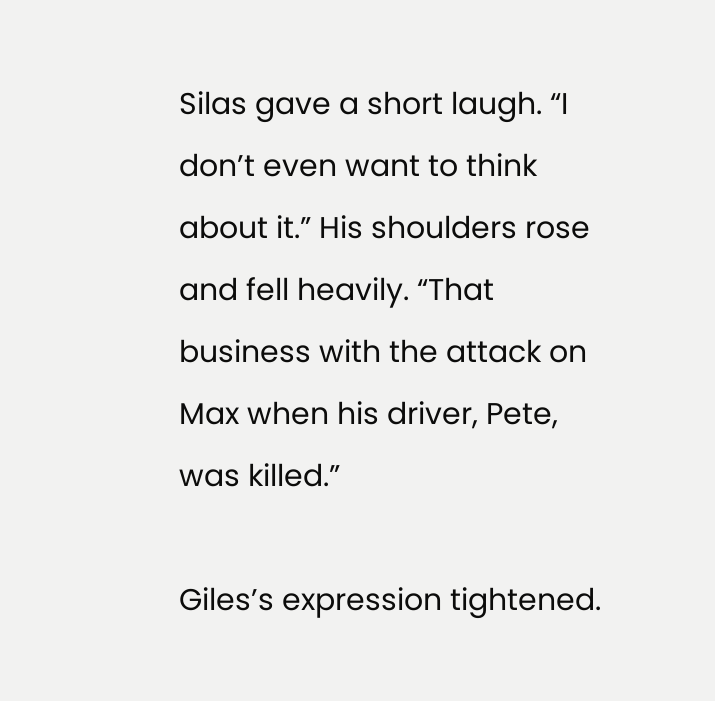Silas gave a short laugh. “I don’t even want to think about it.” His shoulders rose and fell heavily. “That business with the attack on Max when his driver, Pete, was killed.”

Giles’s expression tightened.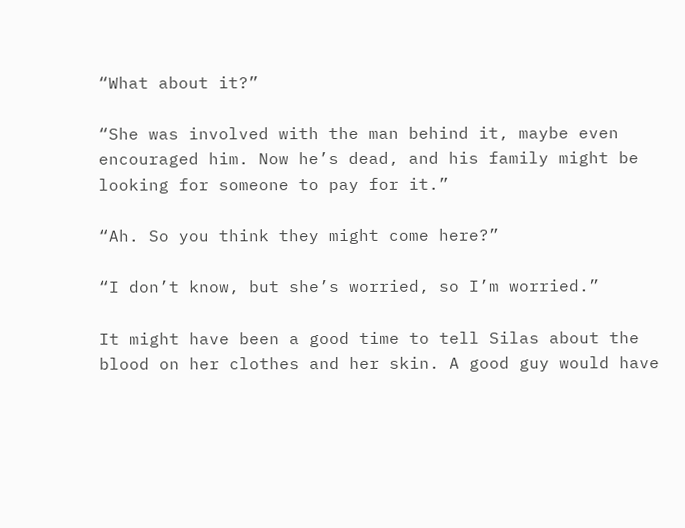“What about it?”

“She was involved with the man behind it, maybe even encouraged him. Now he’s dead, and his family might be looking for someone to pay for it.”

“Ah. So you think they might come here?”

“I don’t know, but she’s worried, so I’m worried.”

It might have been a good time to tell Silas about the blood on her clothes and her skin. A good guy would have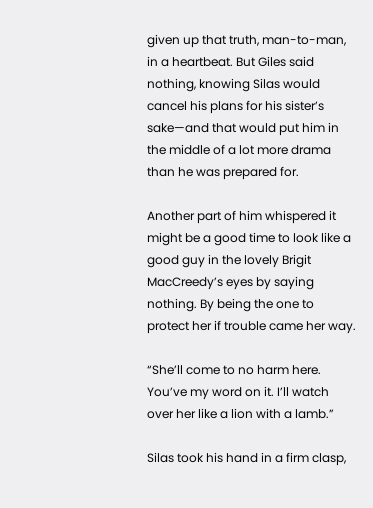given up that truth, man-to-man, in a heartbeat. But Giles said nothing, knowing Silas would cancel his plans for his sister’s sake—and that would put him in the middle of a lot more drama than he was prepared for.

Another part of him whispered it might be a good time to look like a good guy in the lovely Brigit MacCreedy’s eyes by saying nothing. By being the one to protect her if trouble came her way.

“She’ll come to no harm here. You’ve my word on it. I’ll watch over her like a lion with a lamb.”

Silas took his hand in a firm clasp,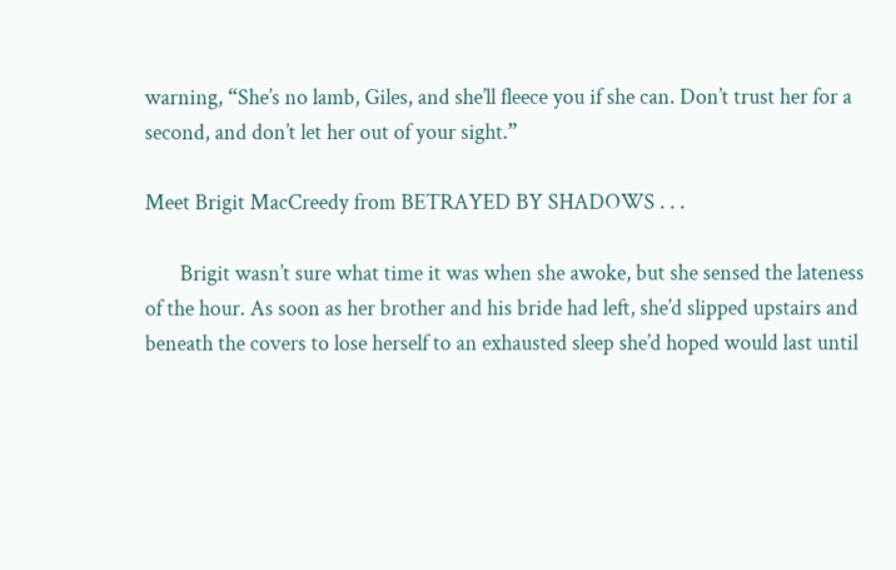warning, “She’s no lamb, Giles, and she’ll fleece you if she can. Don’t trust her for a second, and don’t let her out of your sight.”

Meet Brigit MacCreedy from BETRAYED BY SHADOWS . . .

       Brigit wasn’t sure what time it was when she awoke, but she sensed the lateness of the hour. As soon as her brother and his bride had left, she’d slipped upstairs and beneath the covers to lose herself to an exhausted sleep she’d hoped would last until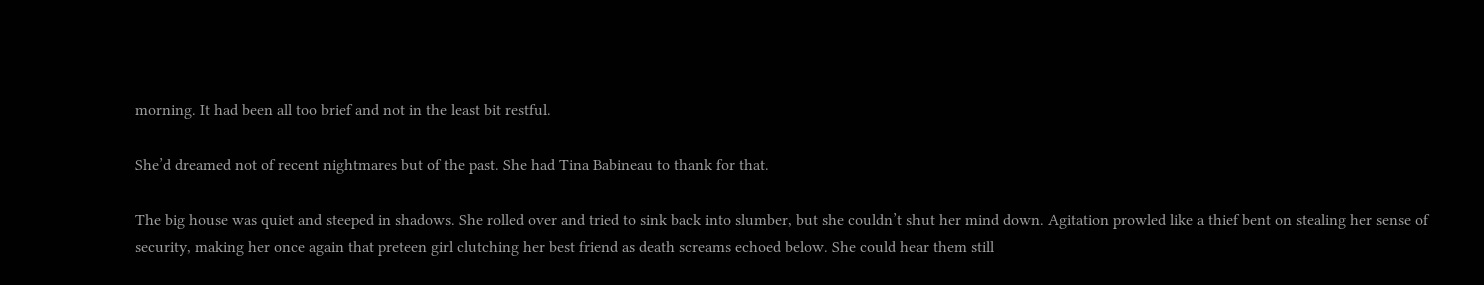morning. It had been all too brief and not in the least bit restful.

She’d dreamed not of recent nightmares but of the past. She had Tina Babineau to thank for that.

The big house was quiet and steeped in shadows. She rolled over and tried to sink back into slumber, but she couldn’t shut her mind down. Agitation prowled like a thief bent on stealing her sense of security, making her once again that preteen girl clutching her best friend as death screams echoed below. She could hear them still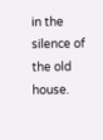in the silence of the old house.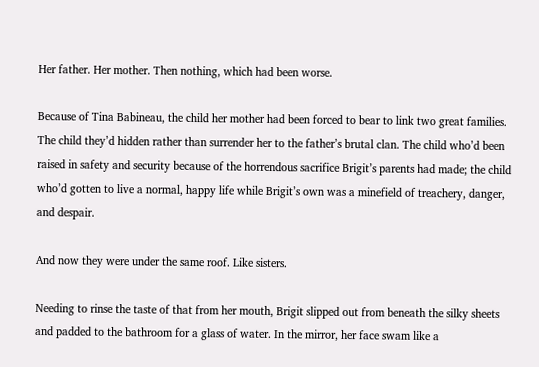Her father. Her mother. Then nothing, which had been worse.

Because of Tina Babineau, the child her mother had been forced to bear to link two great families. The child they’d hidden rather than surrender her to the father’s brutal clan. The child who’d been raised in safety and security because of the horrendous sacrifice Brigit’s parents had made; the child who’d gotten to live a normal, happy life while Brigit’s own was a minefield of treachery, danger, and despair.

And now they were under the same roof. Like sisters.

Needing to rinse the taste of that from her mouth, Brigit slipped out from beneath the silky sheets and padded to the bathroom for a glass of water. In the mirror, her face swam like a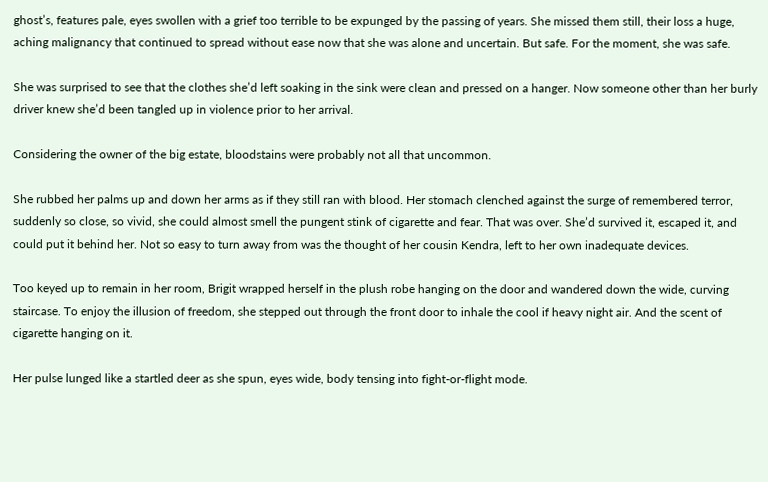ghost’s, features pale, eyes swollen with a grief too terrible to be expunged by the passing of years. She missed them still, their loss a huge, aching malignancy that continued to spread without ease now that she was alone and uncertain. But safe. For the moment, she was safe.

She was surprised to see that the clothes she’d left soaking in the sink were clean and pressed on a hanger. Now someone other than her burly driver knew she’d been tangled up in violence prior to her arrival.

Considering the owner of the big estate, bloodstains were probably not all that uncommon.

She rubbed her palms up and down her arms as if they still ran with blood. Her stomach clenched against the surge of remembered terror, suddenly so close, so vivid, she could almost smell the pungent stink of cigarette and fear. That was over. She’d survived it, escaped it, and could put it behind her. Not so easy to turn away from was the thought of her cousin Kendra, left to her own inadequate devices.

Too keyed up to remain in her room, Brigit wrapped herself in the plush robe hanging on the door and wandered down the wide, curving staircase. To enjoy the illusion of freedom, she stepped out through the front door to inhale the cool if heavy night air. And the scent of cigarette hanging on it.

Her pulse lunged like a startled deer as she spun, eyes wide, body tensing into fight-or-flight mode.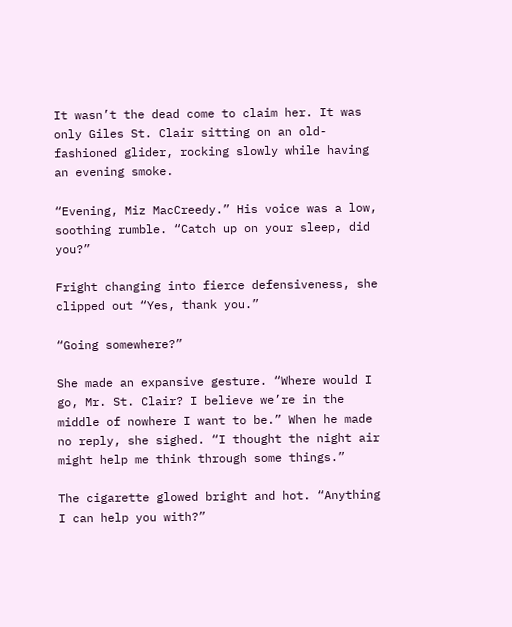It wasn’t the dead come to claim her. It was only Giles St. Clair sitting on an old-fashioned glider, rocking slowly while having an evening smoke.

“Evening, Miz MacCreedy.” His voice was a low, soothing rumble. “Catch up on your sleep, did you?”

Fright changing into fierce defensiveness, she clipped out “Yes, thank you.”

“Going somewhere?”

She made an expansive gesture. “Where would I go, Mr. St. Clair? I believe we’re in the middle of nowhere I want to be.” When he made no reply, she sighed. “I thought the night air might help me think through some things.”

The cigarette glowed bright and hot. “Anything I can help you with?”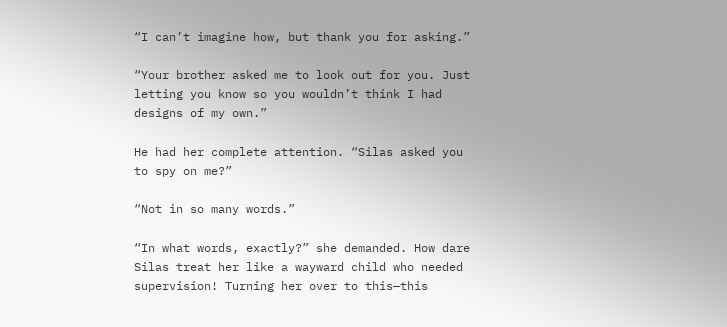“I can’t imagine how, but thank you for asking.”

“Your brother asked me to look out for you. Just letting you know so you wouldn’t think I had designs of my own.”

He had her complete attention. “Silas asked you to spy on me?”

“Not in so many words.”

“In what words, exactly?” she demanded. How dare Silas treat her like a wayward child who needed supervision! Turning her over to this—this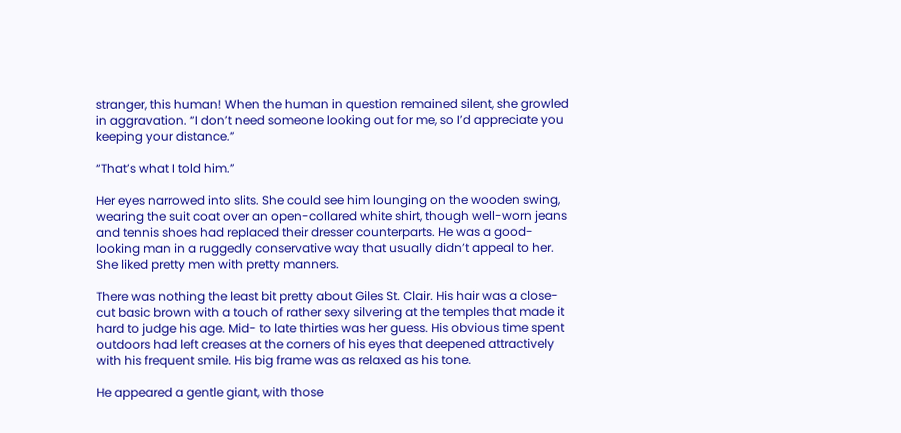stranger, this human! When the human in question remained silent, she growled in aggravation. “I don’t need someone looking out for me, so I’d appreciate you keeping your distance.”

“That’s what I told him.”

Her eyes narrowed into slits. She could see him lounging on the wooden swing, wearing the suit coat over an open-collared white shirt, though well-worn jeans and tennis shoes had replaced their dresser counterparts. He was a good-looking man in a ruggedly conservative way that usually didn’t appeal to her. She liked pretty men with pretty manners.

There was nothing the least bit pretty about Giles St. Clair. His hair was a close-cut basic brown with a touch of rather sexy silvering at the temples that made it hard to judge his age. Mid- to late thirties was her guess. His obvious time spent outdoors had left creases at the corners of his eyes that deepened attractively with his frequent smile. His big frame was as relaxed as his tone.

He appeared a gentle giant, with those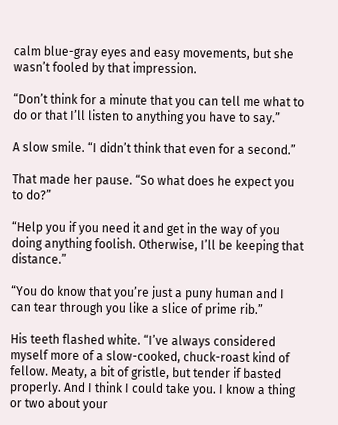calm blue-gray eyes and easy movements, but she wasn’t fooled by that impression.

“Don’t think for a minute that you can tell me what to do or that I’ll listen to anything you have to say.”

A slow smile. “I didn’t think that even for a second.”

That made her pause. “So what does he expect you to do?”

“Help you if you need it and get in the way of you doing anything foolish. Otherwise, I’ll be keeping that distance.”

“You do know that you’re just a puny human and I can tear through you like a slice of prime rib.”

His teeth flashed white. “I’ve always considered myself more of a slow-cooked, chuck-roast kind of fellow. Meaty, a bit of gristle, but tender if basted properly. And I think I could take you. I know a thing or two about your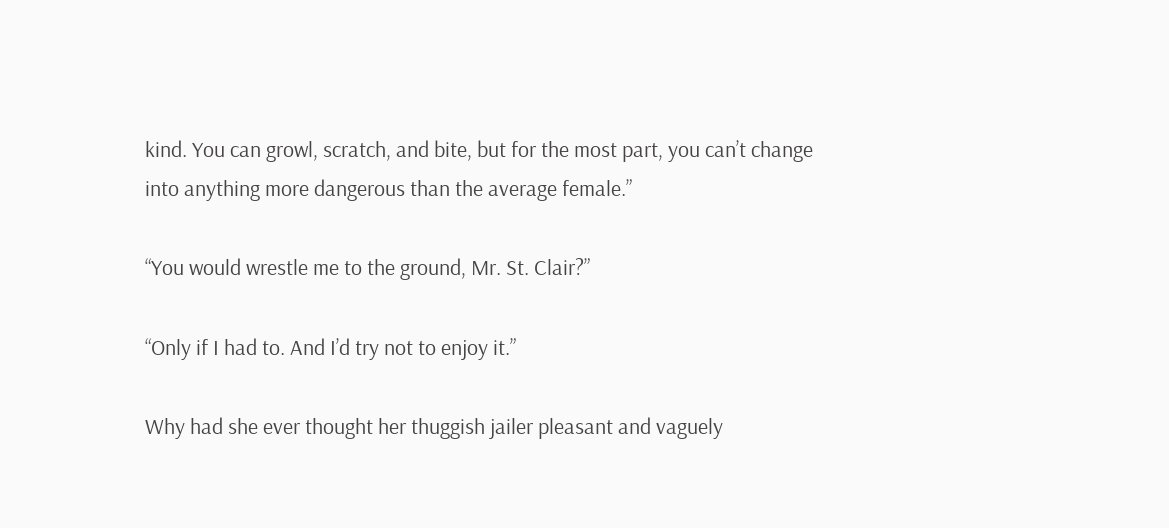kind. You can growl, scratch, and bite, but for the most part, you can’t change into anything more dangerous than the average female.”

“You would wrestle me to the ground, Mr. St. Clair?”

“Only if I had to. And I’d try not to enjoy it.”

Why had she ever thought her thuggish jailer pleasant and vaguely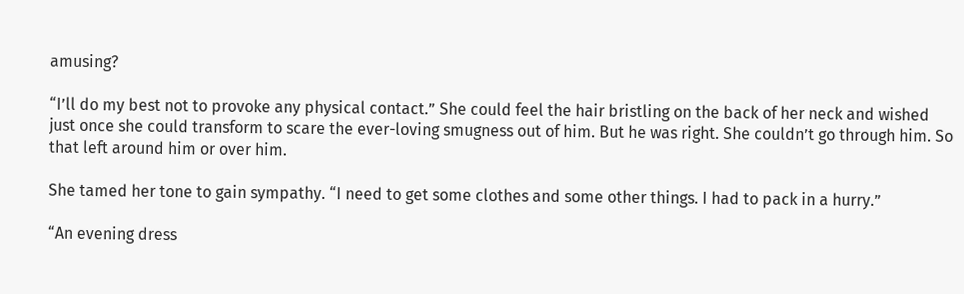amusing?

“I’ll do my best not to provoke any physical contact.” She could feel the hair bristling on the back of her neck and wished just once she could transform to scare the ever-loving smugness out of him. But he was right. She couldn’t go through him. So that left around him or over him.

She tamed her tone to gain sympathy. “I need to get some clothes and some other things. I had to pack in a hurry.”

“An evening dress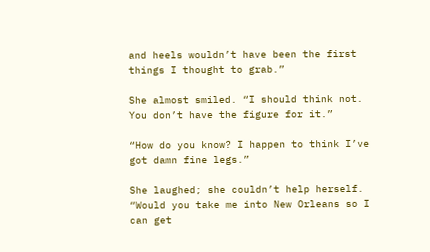and heels wouldn’t have been the first things I thought to grab.”

She almost smiled. “I should think not. You don’t have the figure for it.”

“How do you know? I happen to think I’ve got damn fine legs.”

She laughed; she couldn’t help herself. “Would you take me into New Orleans so I can get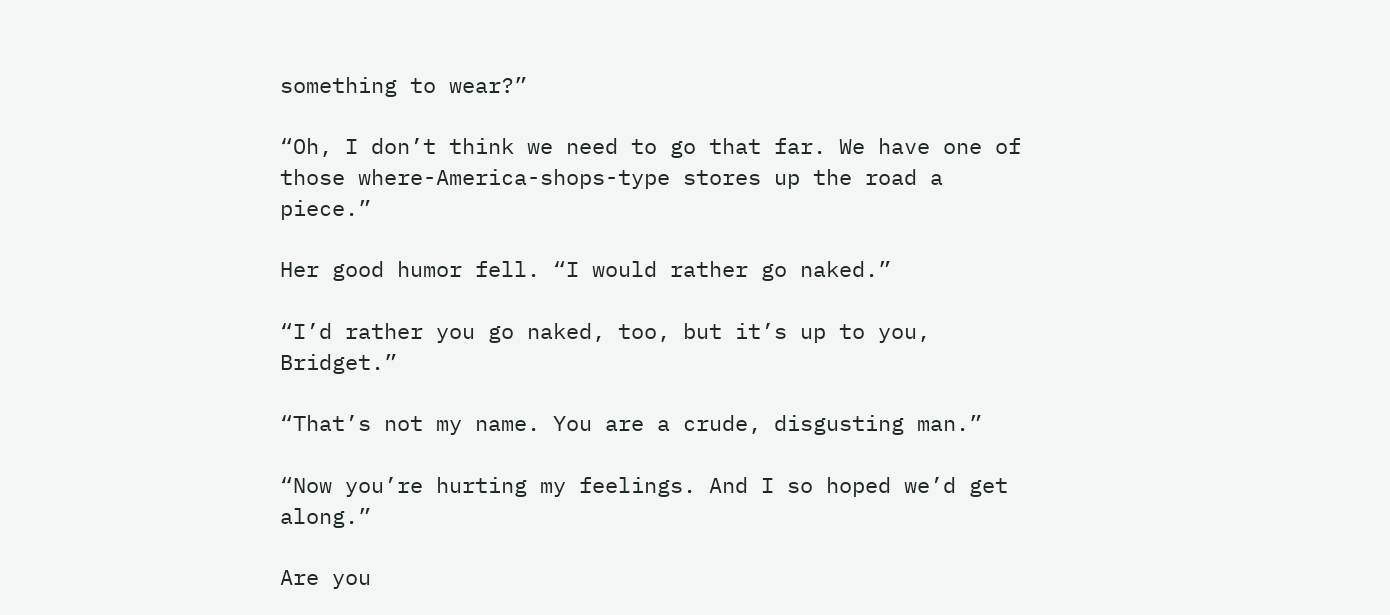something to wear?”

“Oh, I don’t think we need to go that far. We have one of those where-America-shops-type stores up the road a piece.”

Her good humor fell. “I would rather go naked.”

“I’d rather you go naked, too, but it’s up to you, Bridget.”

“That’s not my name. You are a crude, disgusting man.”

“Now you’re hurting my feelings. And I so hoped we’d get along.”

Are you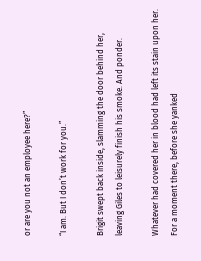or are you not an employee here?”

“I am. But I don’t work for you.”

Brigit swept back inside, slamming the door behind her, leaving Giles to leisurely finish his smoke. And ponder.

Whatever had covered her in blood had left its stain upon her. For a moment there, before she yanked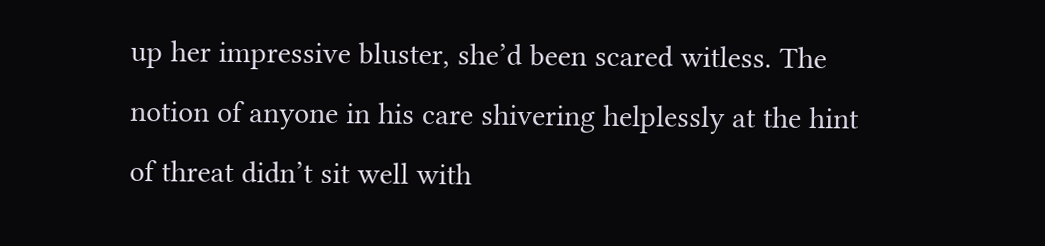up her impressive bluster, she’d been scared witless. The notion of anyone in his care shivering helplessly at the hint of threat didn’t sit well with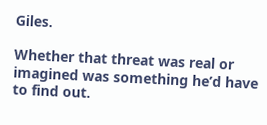Giles.

Whether that threat was real or imagined was something he’d have to find out.